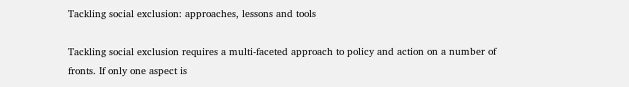Tackling social exclusion: approaches, lessons and tools

Tackling social exclusion requires a multi-faceted approach to policy and action on a number of fronts. If only one aspect is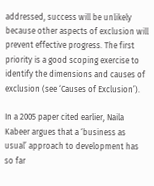addressed, success will be unlikely because other aspects of exclusion will prevent effective progress. The first priority is a good scoping exercise to identify the dimensions and causes of exclusion (see ‘Causes of Exclusion’).

In a 2005 paper cited earlier, Naila Kabeer argues that a ‘business as usual’ approach to development has so far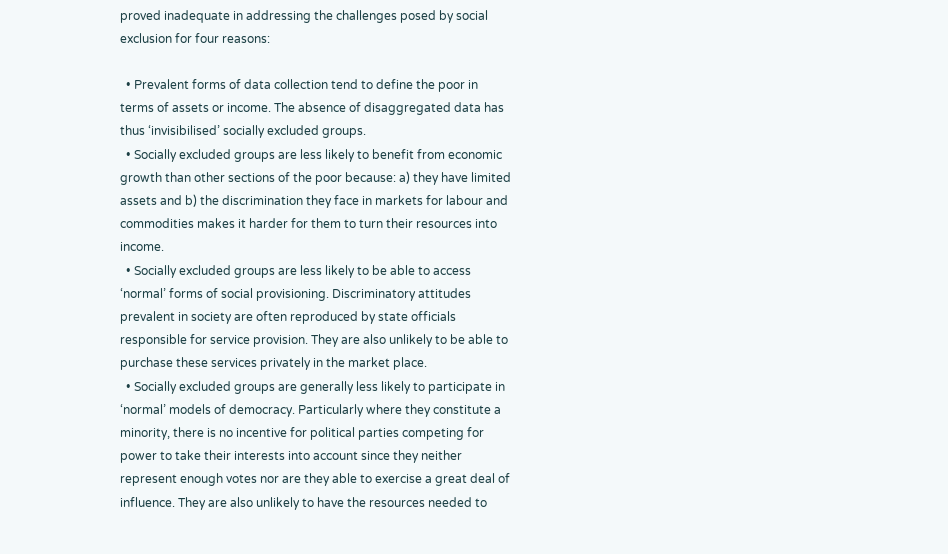proved inadequate in addressing the challenges posed by social exclusion for four reasons:

  • Prevalent forms of data collection tend to define the poor in terms of assets or income. The absence of disaggregated data has thus ‘invisibilised’ socially excluded groups.
  • Socially excluded groups are less likely to benefit from economic growth than other sections of the poor because: a) they have limited assets and b) the discrimination they face in markets for labour and commodities makes it harder for them to turn their resources into income.
  • Socially excluded groups are less likely to be able to access ‘normal’ forms of social provisioning. Discriminatory attitudes prevalent in society are often reproduced by state officials responsible for service provision. They are also unlikely to be able to purchase these services privately in the market place.
  • Socially excluded groups are generally less likely to participate in ‘normal’ models of democracy. Particularly where they constitute a minority, there is no incentive for political parties competing for power to take their interests into account since they neither represent enough votes nor are they able to exercise a great deal of influence. They are also unlikely to have the resources needed to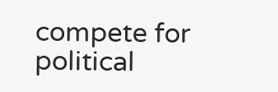compete for political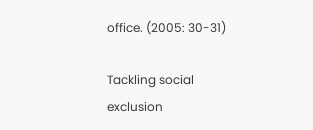office. (2005: 30-31)

Tackling social exclusion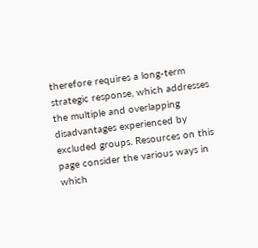therefore requires a long-term strategic response, which addresses the multiple and overlapping disadvantages experienced by excluded groups. Resources on this page consider the various ways in which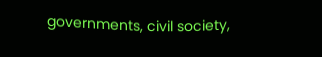governments, civil society,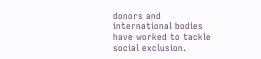donors and international bodies have worked to tackle social exclusion.